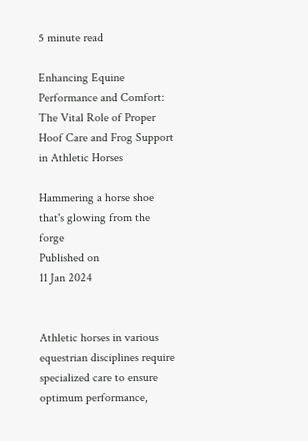5 minute read

Enhancing Equine Performance and Comfort: The Vital Role of Proper Hoof Care and Frog Support in Athletic Horses

Hammering a horse shoe that's glowing from the forge
Published on
11 Jan 2024


Athletic horses in various equestrian disciplines require specialized care to ensure optimum performance,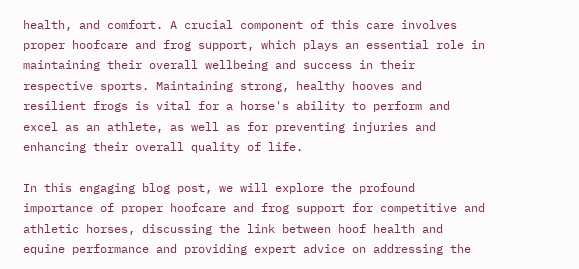health, and comfort. A crucial component of this care involves proper hoofcare and frog support, which plays an essential role in maintaining their overall wellbeing and success in their respective sports. Maintaining strong, healthy hooves and resilient frogs is vital for a horse's ability to perform and excel as an athlete, as well as for preventing injuries and enhancing their overall quality of life.

In this engaging blog post, we will explore the profound importance of proper hoofcare and frog support for competitive and athletic horses, discussing the link between hoof health and equine performance and providing expert advice on addressing the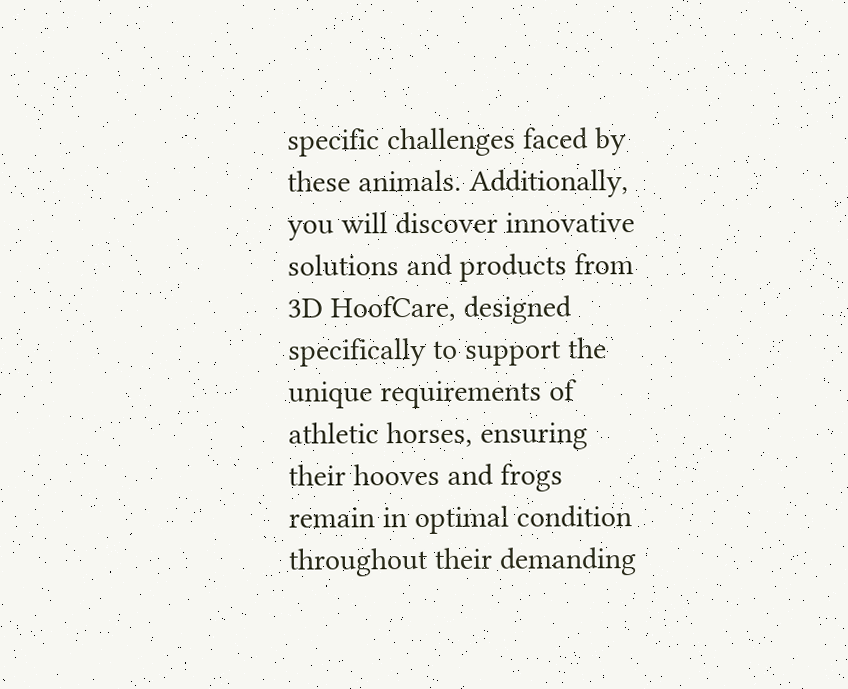specific challenges faced by these animals. Additionally, you will discover innovative solutions and products from 3D HoofCare, designed specifically to support the unique requirements of athletic horses, ensuring their hooves and frogs remain in optimal condition throughout their demanding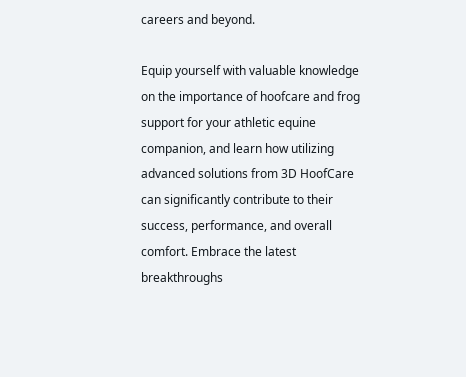careers and beyond.

Equip yourself with valuable knowledge on the importance of hoofcare and frog support for your athletic equine companion, and learn how utilizing advanced solutions from 3D HoofCare can significantly contribute to their success, performance, and overall comfort. Embrace the latest breakthroughs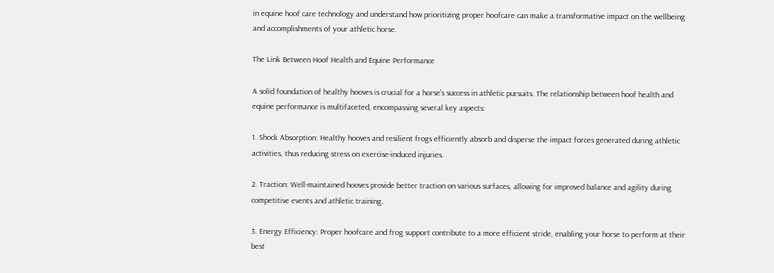in equine hoof care technology and understand how prioritizing proper hoofcare can make a transformative impact on the wellbeing and accomplishments of your athletic horse.

The Link Between Hoof Health and Equine Performance

A solid foundation of healthy hooves is crucial for a horse's success in athletic pursuits. The relationship between hoof health and equine performance is multifaceted, encompassing several key aspects:

1. Shock Absorption: Healthy hooves and resilient frogs efficiently absorb and disperse the impact forces generated during athletic activities, thus reducing stress on exercise-induced injuries.

2. Traction: Well-maintained hooves provide better traction on various surfaces, allowing for improved balance and agility during competitive events and athletic training.

3. Energy Efficiency: Proper hoofcare and frog support contribute to a more efficient stride, enabling your horse to perform at their best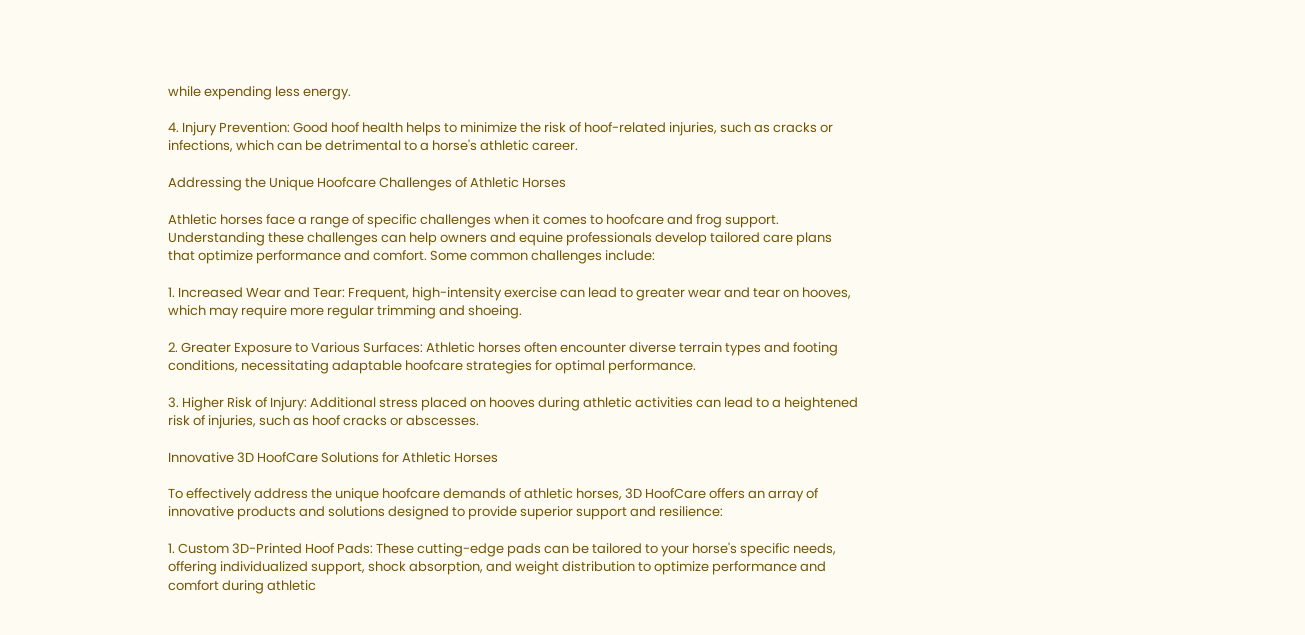while expending less energy.

4. Injury Prevention: Good hoof health helps to minimize the risk of hoof-related injuries, such as cracks or infections, which can be detrimental to a horse's athletic career.

Addressing the Unique Hoofcare Challenges of Athletic Horses

Athletic horses face a range of specific challenges when it comes to hoofcare and frog support. Understanding these challenges can help owners and equine professionals develop tailored care plans that optimize performance and comfort. Some common challenges include:

1. Increased Wear and Tear: Frequent, high-intensity exercise can lead to greater wear and tear on hooves, which may require more regular trimming and shoeing.

2. Greater Exposure to Various Surfaces: Athletic horses often encounter diverse terrain types and footing conditions, necessitating adaptable hoofcare strategies for optimal performance.

3. Higher Risk of Injury: Additional stress placed on hooves during athletic activities can lead to a heightened risk of injuries, such as hoof cracks or abscesses.

Innovative 3D HoofCare Solutions for Athletic Horses

To effectively address the unique hoofcare demands of athletic horses, 3D HoofCare offers an array of innovative products and solutions designed to provide superior support and resilience:

1. Custom 3D-Printed Hoof Pads: These cutting-edge pads can be tailored to your horse's specific needs, offering individualized support, shock absorption, and weight distribution to optimize performance and comfort during athletic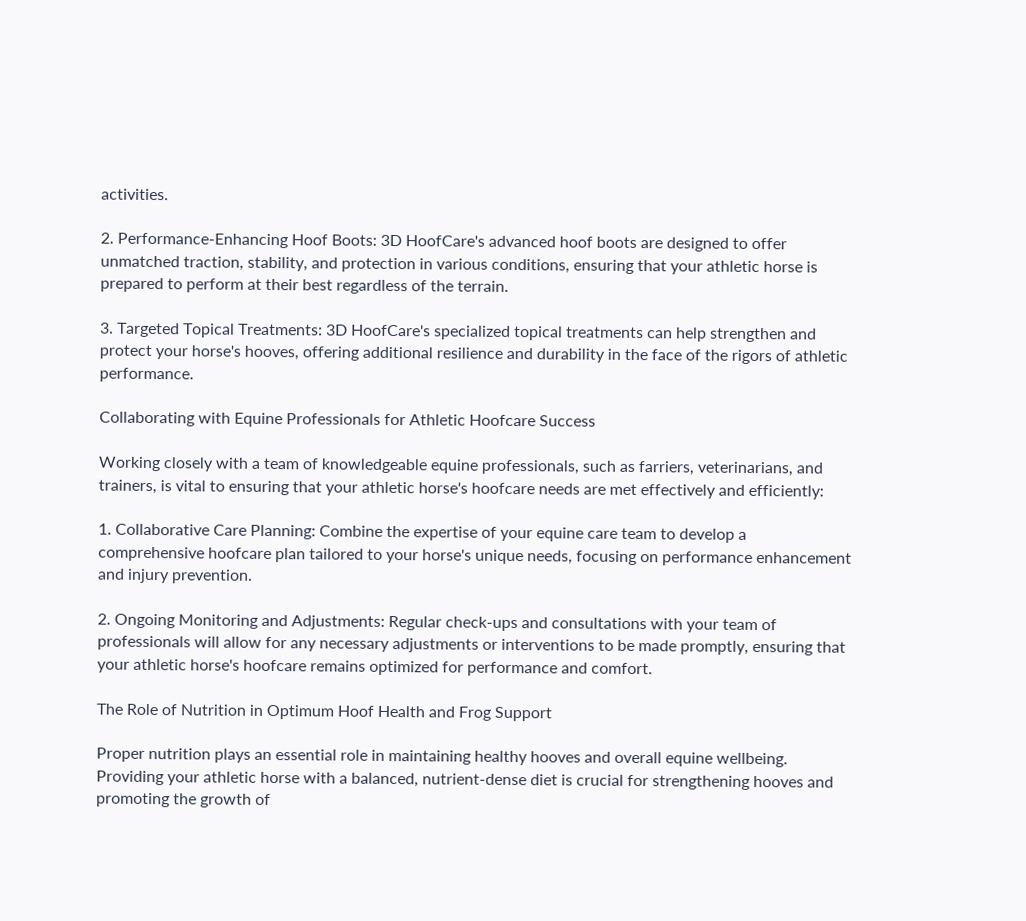activities.

2. Performance-Enhancing Hoof Boots: 3D HoofCare's advanced hoof boots are designed to offer unmatched traction, stability, and protection in various conditions, ensuring that your athletic horse is prepared to perform at their best regardless of the terrain.

3. Targeted Topical Treatments: 3D HoofCare's specialized topical treatments can help strengthen and protect your horse's hooves, offering additional resilience and durability in the face of the rigors of athletic performance.

Collaborating with Equine Professionals for Athletic Hoofcare Success

Working closely with a team of knowledgeable equine professionals, such as farriers, veterinarians, and trainers, is vital to ensuring that your athletic horse's hoofcare needs are met effectively and efficiently:

1. Collaborative Care Planning: Combine the expertise of your equine care team to develop a comprehensive hoofcare plan tailored to your horse's unique needs, focusing on performance enhancement and injury prevention.

2. Ongoing Monitoring and Adjustments: Regular check-ups and consultations with your team of professionals will allow for any necessary adjustments or interventions to be made promptly, ensuring that your athletic horse's hoofcare remains optimized for performance and comfort.

The Role of Nutrition in Optimum Hoof Health and Frog Support

Proper nutrition plays an essential role in maintaining healthy hooves and overall equine wellbeing. Providing your athletic horse with a balanced, nutrient-dense diet is crucial for strengthening hooves and promoting the growth of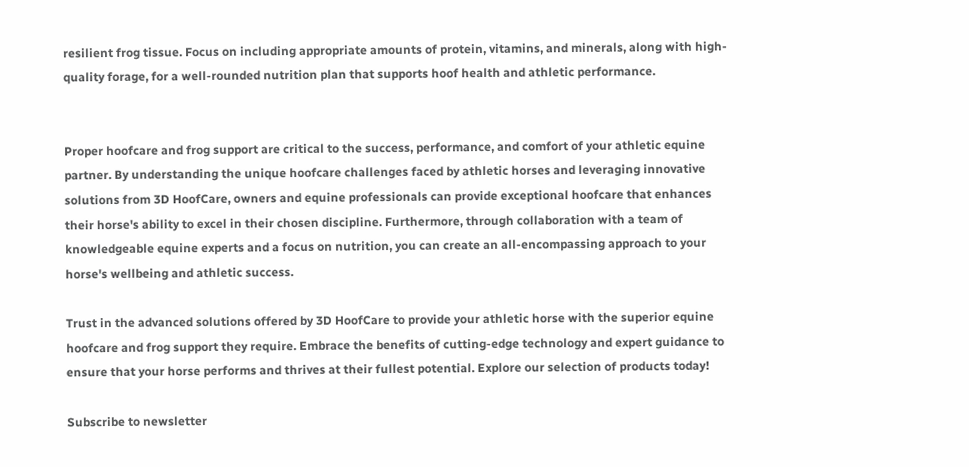resilient frog tissue. Focus on including appropriate amounts of protein, vitamins, and minerals, along with high-quality forage, for a well-rounded nutrition plan that supports hoof health and athletic performance.


Proper hoofcare and frog support are critical to the success, performance, and comfort of your athletic equine partner. By understanding the unique hoofcare challenges faced by athletic horses and leveraging innovative solutions from 3D HoofCare, owners and equine professionals can provide exceptional hoofcare that enhances their horse's ability to excel in their chosen discipline. Furthermore, through collaboration with a team of knowledgeable equine experts and a focus on nutrition, you can create an all-encompassing approach to your horse's wellbeing and athletic success.

Trust in the advanced solutions offered by 3D HoofCare to provide your athletic horse with the superior equine hoofcare and frog support they require. Embrace the benefits of cutting-edge technology and expert guidance to ensure that your horse performs and thrives at their fullest potential. Explore our selection of products today!

Subscribe to newsletter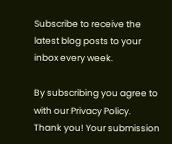Subscribe to receive the latest blog posts to your inbox every week.

By subscribing you agree to with our Privacy Policy.
Thank you! Your submission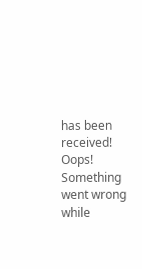has been received!
Oops! Something went wrong while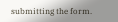submitting the form.